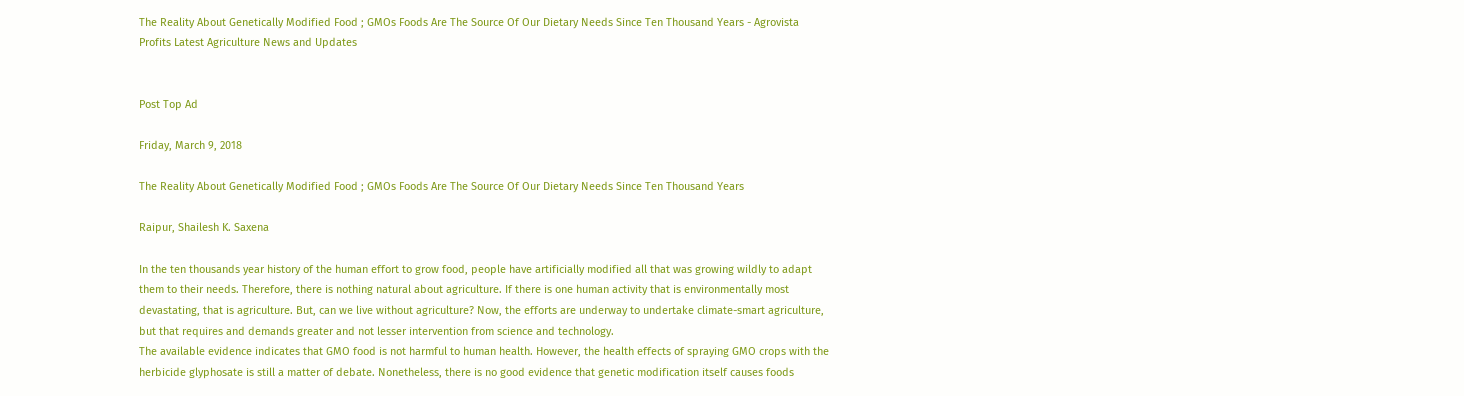The Reality About Genetically Modified Food ; GMOs Foods Are The Source Of Our Dietary Needs Since Ten Thousand Years - Agrovista Profits Latest Agriculture News and Updates


Post Top Ad

Friday, March 9, 2018

The Reality About Genetically Modified Food ; GMOs Foods Are The Source Of Our Dietary Needs Since Ten Thousand Years

Raipur, Shailesh K. Saxena

In the ten thousands year history of the human effort to grow food, people have artificially modified all that was growing wildly to adapt them to their needs. Therefore, there is nothing natural about agriculture. If there is one human activity that is environmentally most devastating, that is agriculture. But, can we live without agriculture? Now, the efforts are underway to undertake climate-smart agriculture, but that requires and demands greater and not lesser intervention from science and technology.
The available evidence indicates that GMO food is not harmful to human health. However, the health effects of spraying GMO crops with the herbicide glyphosate is still a matter of debate. Nonetheless, there is no good evidence that genetic modification itself causes foods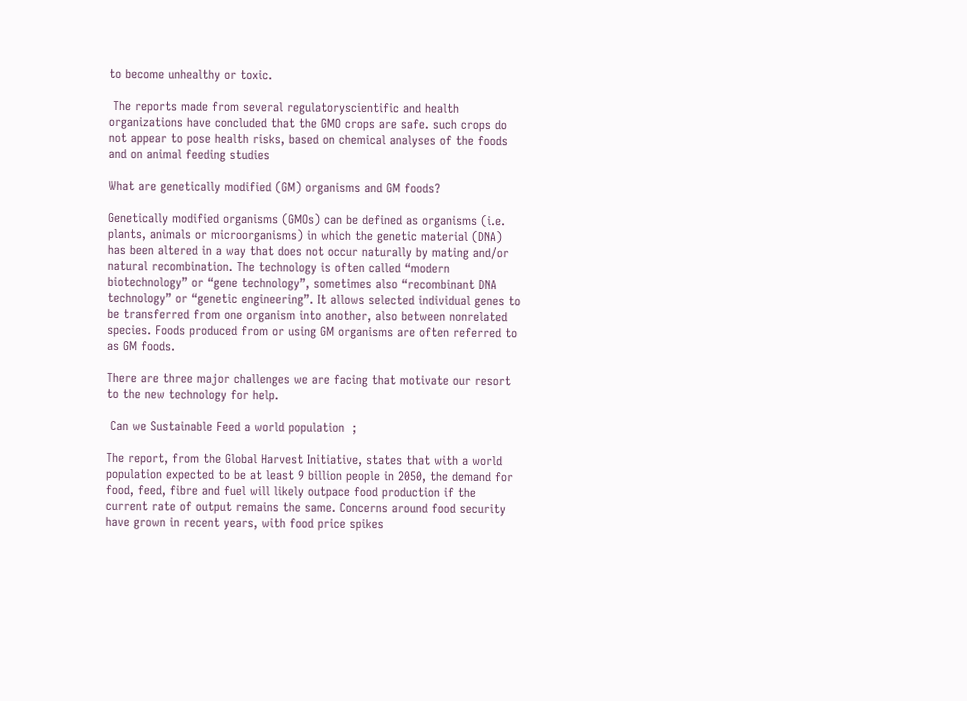to become unhealthy or toxic.

 The reports made from several regulatoryscientific and health organizations have concluded that the GMO crops are safe. such crops do not appear to pose health risks, based on chemical analyses of the foods and on animal feeding studies

What are genetically modified (GM) organisms and GM foods?

Genetically modified organisms (GMOs) can be defined as organisms (i.e. plants, animals or microorganisms) in which the genetic material (DNA) has been altered in a way that does not occur naturally by mating and/or natural recombination. The technology is often called “modern biotechnology” or “gene technology”, sometimes also “recombinant DNA technology” or “genetic engineering”. It allows selected individual genes to be transferred from one organism into another, also between nonrelated species. Foods produced from or using GM organisms are often referred to as GM foods.

There are three major challenges we are facing that motivate our resort to the new technology for help.

 Can we Sustainable Feed a world population  ;

The report, from the Global Harvest Initiative, states that with a world population expected to be at least 9 billion people in 2050, the demand for food, feed, fibre and fuel will likely outpace food production if the current rate of output remains the same. Concerns around food security have grown in recent years, with food price spikes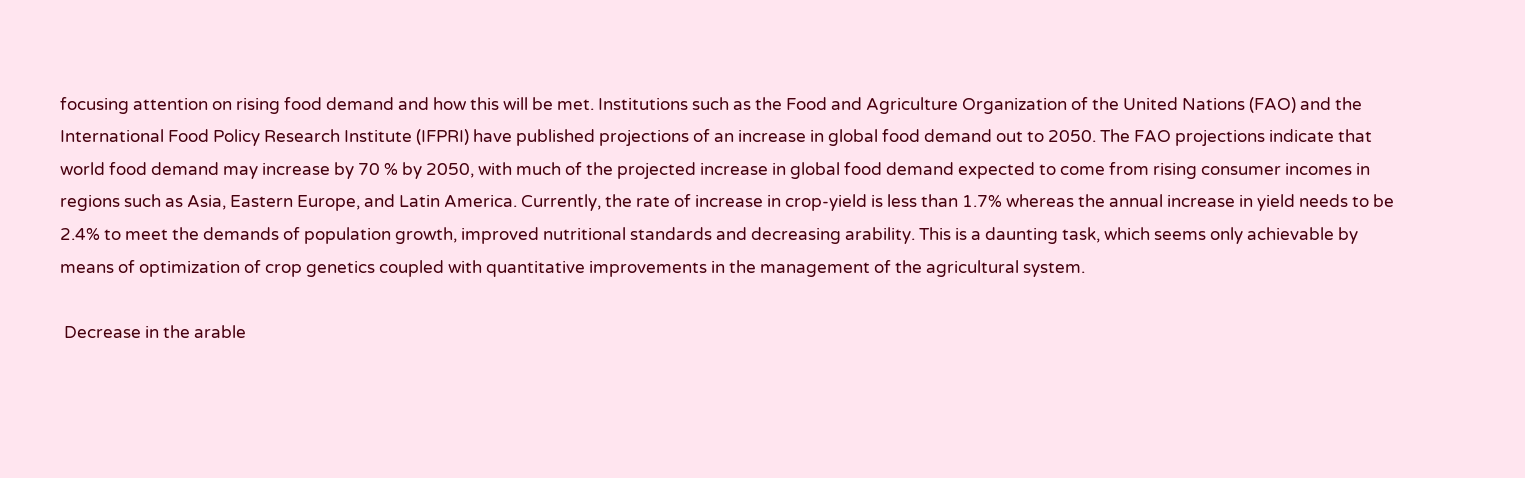focusing attention on rising food demand and how this will be met. Institutions such as the Food and Agriculture Organization of the United Nations (FAO) and the International Food Policy Research Institute (IFPRI) have published projections of an increase in global food demand out to 2050. The FAO projections indicate that world food demand may increase by 70 % by 2050, with much of the projected increase in global food demand expected to come from rising consumer incomes in regions such as Asia, Eastern Europe, and Latin America. Currently, the rate of increase in crop-yield is less than 1.7% whereas the annual increase in yield needs to be 2.4% to meet the demands of population growth, improved nutritional standards and decreasing arability. This is a daunting task, which seems only achievable by means of optimization of crop genetics coupled with quantitative improvements in the management of the agricultural system.

 Decrease in the arable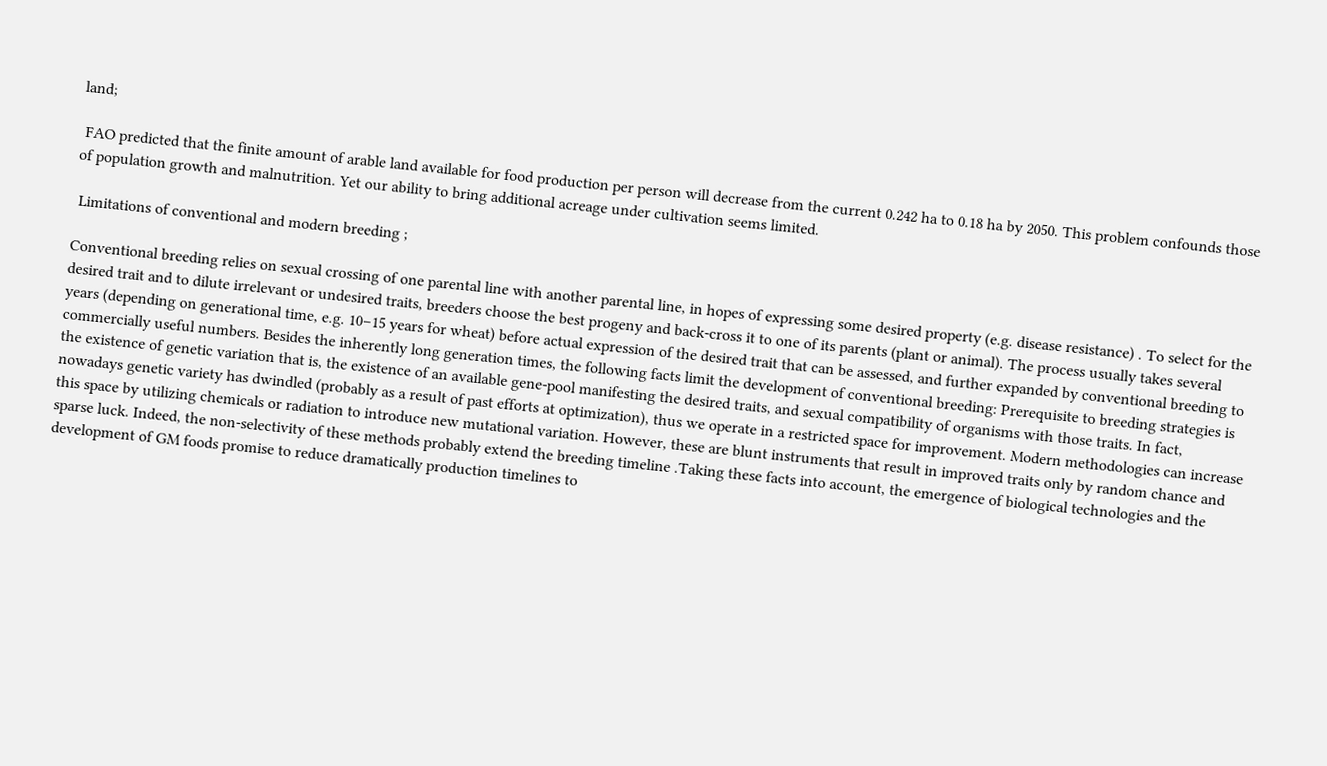land;

 FAO predicted that the finite amount of arable land available for food production per person will decrease from the current 0.242 ha to 0.18 ha by 2050. This problem confounds those of population growth and malnutrition. Yet our ability to bring additional acreage under cultivation seems limited.

 Limitations of conventional and modern breeding ;

Conventional breeding relies on sexual crossing of one parental line with another parental line, in hopes of expressing some desired property (e.g. disease resistance) . To select for the desired trait and to dilute irrelevant or undesired traits, breeders choose the best progeny and back-cross it to one of its parents (plant or animal). The process usually takes several years (depending on generational time, e.g. 10–15 years for wheat) before actual expression of the desired trait that can be assessed, and further expanded by conventional breeding to commercially useful numbers. Besides the inherently long generation times, the following facts limit the development of conventional breeding: Prerequisite to breeding strategies is the existence of genetic variation that is, the existence of an available gene-pool manifesting the desired traits, and sexual compatibility of organisms with those traits. In fact, nowadays genetic variety has dwindled (probably as a result of past efforts at optimization), thus we operate in a restricted space for improvement. Modern methodologies can increase this space by utilizing chemicals or radiation to introduce new mutational variation. However, these are blunt instruments that result in improved traits only by random chance and sparse luck. Indeed, the non-selectivity of these methods probably extend the breeding timeline .Taking these facts into account, the emergence of biological technologies and the development of GM foods promise to reduce dramatically production timelines to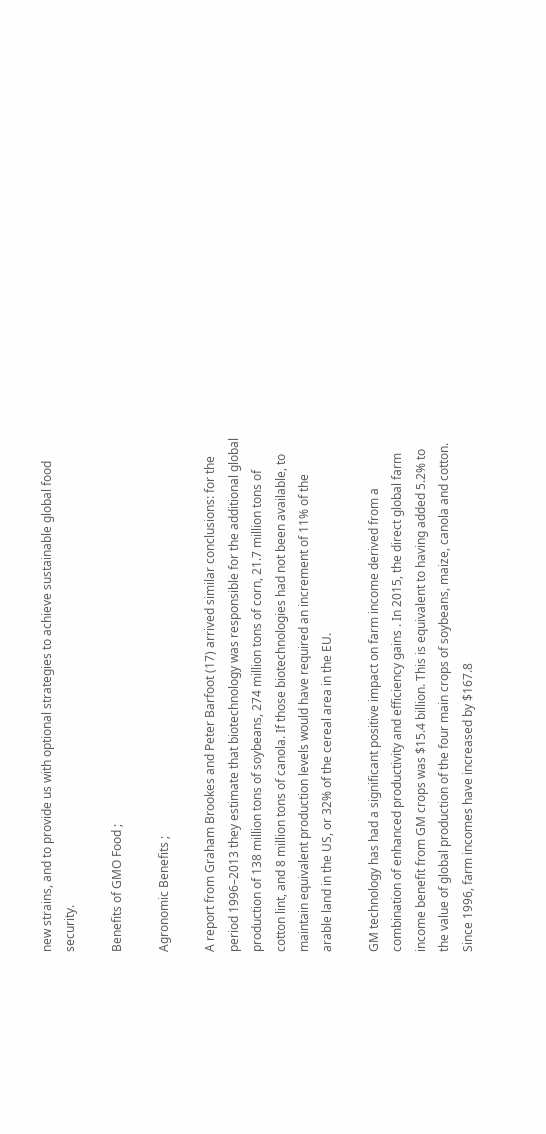new strains, and to provide us with optional strategies to achieve sustainable global food security.

Benefits of GMO Food ;

Agronomic Benefits ;

A report from Graham Brookes and Peter Barfoot (17) arrived similar conclusions: for the period 1996–2013 they estimate that biotechnology was responsible for the additional global production of 138 million tons of soybeans, 274 million tons of corn, 21.7 million tons of cotton lint, and 8 million tons of canola. If those biotechnologies had not been available, to maintain equivalent production levels would have required an increment of 11% of the arable land in the US, or 32% of the cereal area in the EU.

GM technology has had a significant positive impact on farm income derived from a combination of enhanced productivity and efficiency gains . In 2015, the direct global farm income benefit from GM crops was $15.4 billion. This is equivalent to having added 5.2% to the value of global production of the four main crops of soybeans, maize, canola and cotton. Since 1996, farm incomes have increased by $167.8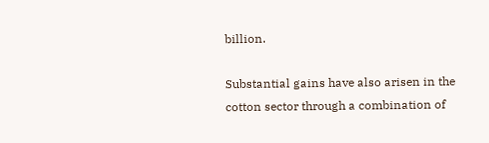billion.

Substantial gains have also arisen in the cotton sector through a combination of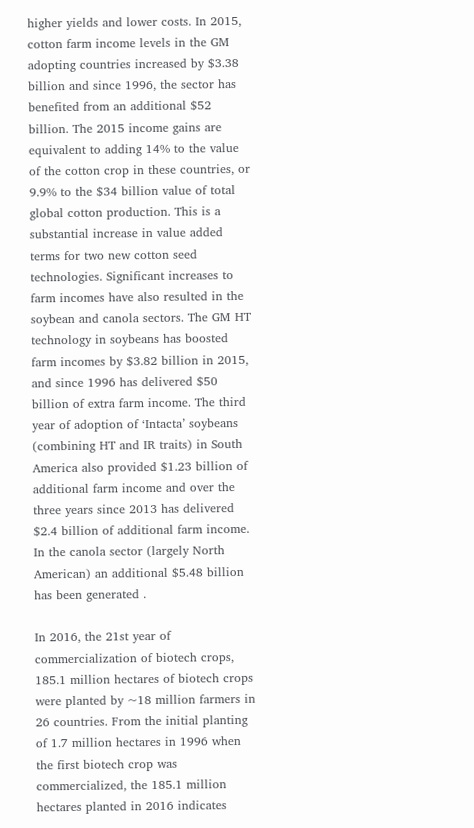higher yields and lower costs. In 2015, cotton farm income levels in the GM adopting countries increased by $3.38 billion and since 1996, the sector has benefited from an additional $52 billion. The 2015 income gains are equivalent to adding 14% to the value of the cotton crop in these countries, or 9.9% to the $34 billion value of total global cotton production. This is a substantial increase in value added terms for two new cotton seed technologies. Significant increases to farm incomes have also resulted in the soybean and canola sectors. The GM HT technology in soybeans has boosted farm incomes by $3.82 billion in 2015, and since 1996 has delivered $50 billion of extra farm income. The third year of adoption of ‘Intacta’ soybeans (combining HT and IR traits) in South America also provided $1.23 billion of additional farm income and over the three years since 2013 has delivered $2.4 billion of additional farm income. In the canola sector (largely North American) an additional $5.48 billion has been generated .

In 2016, the 21st year of commercialization of biotech crops, 185.1 million hectares of biotech crops were planted by ~18 million farmers in 26 countries. From the initial planting of 1.7 million hectares in 1996 when the first biotech crop was commercialized, the 185.1 million hectares planted in 2016 indicates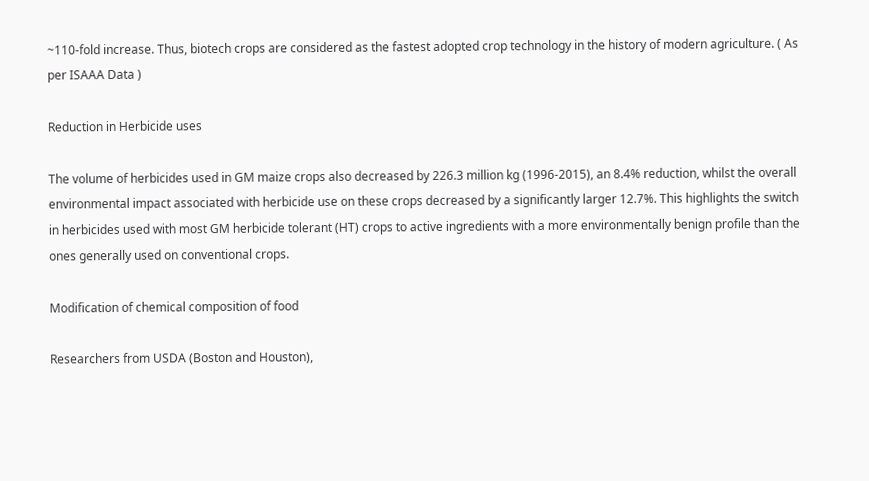~110-fold increase. Thus, biotech crops are considered as the fastest adopted crop technology in the history of modern agriculture. ( As per ISAAA Data )

Reduction in Herbicide uses

The volume of herbicides used in GM maize crops also decreased by 226.3 million kg (1996-2015), an 8.4% reduction, whilst the overall environmental impact associated with herbicide use on these crops decreased by a significantly larger 12.7%. This highlights the switch in herbicides used with most GM herbicide tolerant (HT) crops to active ingredients with a more environmentally benign profile than the ones generally used on conventional crops.

Modification of chemical composition of food

Researchers from USDA (Boston and Houston),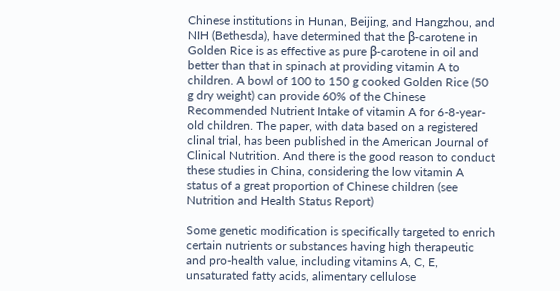Chinese institutions in Hunan, Beijing, and Hangzhou, and NIH (Bethesda), have determined that the β-carotene in Golden Rice is as effective as pure β-carotene in oil and better than that in spinach at providing vitamin A to children. A bowl of 100 to 150 g cooked Golden Rice (50 g dry weight) can provide 60% of the Chinese Recommended Nutrient Intake of vitamin A for 6-8-year-old children. The paper, with data based on a registered clinal trial, has been published in the American Journal of Clinical Nutrition. And there is the good reason to conduct these studies in China, considering the low vitamin A status of a great proportion of Chinese children (see Nutrition and Health Status Report)

Some genetic modification is specifically targeted to enrich certain nutrients or substances having high therapeutic and pro-health value, including vitamins A, C, E, unsaturated fatty acids, alimentary cellulose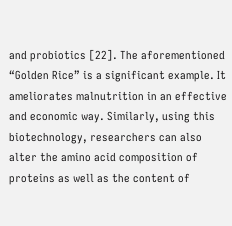and probiotics [22]. The aforementioned “Golden Rice” is a significant example. It ameliorates malnutrition in an effective and economic way. Similarly, using this biotechnology, researchers can also alter the amino acid composition of proteins as well as the content of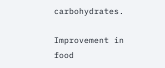carbohydrates.

Improvement in food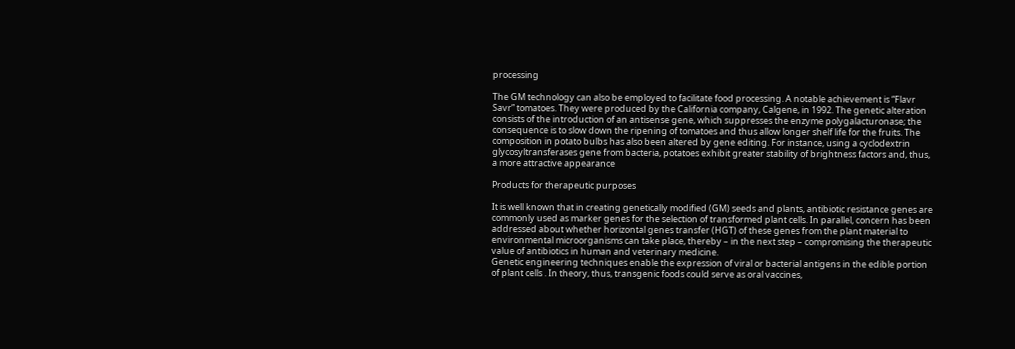processing

The GM technology can also be employed to facilitate food processing. A notable achievement is “Flavr Savr” tomatoes. They were produced by the California company, Calgene, in 1992. The genetic alteration consists of the introduction of an antisense gene, which suppresses the enzyme polygalacturonase; the consequence is to slow down the ripening of tomatoes and thus allow longer shelf life for the fruits. The composition in potato bulbs has also been altered by gene editing. For instance, using a cyclodextrin glycosyltransferases gene from bacteria, potatoes exhibit greater stability of brightness factors and, thus, a more attractive appearance

Products for therapeutic purposes

It is well known that in creating genetically modified (GM) seeds and plants, antibiotic resistance genes are commonly used as marker genes for the selection of transformed plant cells. In parallel, concern has been addressed about whether horizontal genes transfer (HGT) of these genes from the plant material to environmental microorganisms can take place, thereby – in the next step – compromising the therapeutic value of antibiotics in human and veterinary medicine.
Genetic engineering techniques enable the expression of viral or bacterial antigens in the edible portion of plant cells . In theory, thus, transgenic foods could serve as oral vaccines,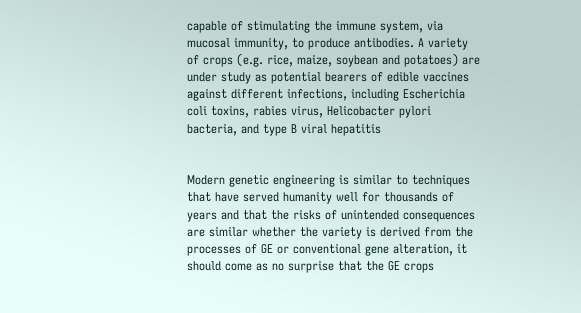capable of stimulating the immune system, via mucosal immunity, to produce antibodies. A variety of crops (e.g. rice, maize, soybean and potatoes) are under study as potential bearers of edible vaccines against different infections, including Escherichia coli toxins, rabies virus, Helicobacter pylori bacteria, and type B viral hepatitis


Modern genetic engineering is similar to techniques that have served humanity well for thousands of years and that the risks of unintended consequences are similar whether the variety is derived from the processes of GE or conventional gene alteration, it should come as no surprise that the GE crops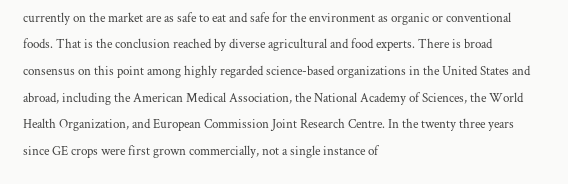currently on the market are as safe to eat and safe for the environment as organic or conventional foods. That is the conclusion reached by diverse agricultural and food experts. There is broad consensus on this point among highly regarded science-based organizations in the United States and abroad, including the American Medical Association, the National Academy of Sciences, the World Health Organization, and European Commission Joint Research Centre. In the twenty three years since GE crops were first grown commercially, not a single instance of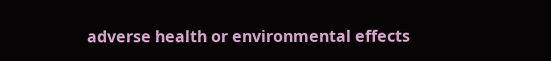adverse health or environmental effects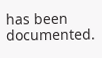has been documented.